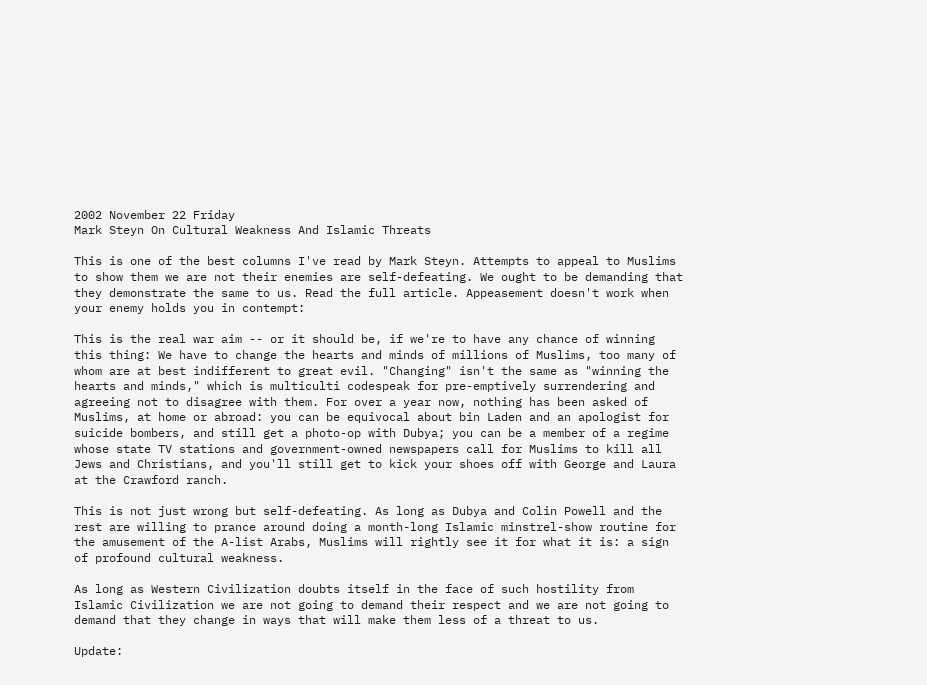2002 November 22 Friday
Mark Steyn On Cultural Weakness And Islamic Threats

This is one of the best columns I've read by Mark Steyn. Attempts to appeal to Muslims to show them we are not their enemies are self-defeating. We ought to be demanding that they demonstrate the same to us. Read the full article. Appeasement doesn't work when your enemy holds you in contempt:

This is the real war aim -- or it should be, if we're to have any chance of winning this thing: We have to change the hearts and minds of millions of Muslims, too many of whom are at best indifferent to great evil. "Changing" isn't the same as "winning the hearts and minds," which is multiculti codespeak for pre-emptively surrendering and agreeing not to disagree with them. For over a year now, nothing has been asked of Muslims, at home or abroad: you can be equivocal about bin Laden and an apologist for suicide bombers, and still get a photo-op with Dubya; you can be a member of a regime whose state TV stations and government-owned newspapers call for Muslims to kill all Jews and Christians, and you'll still get to kick your shoes off with George and Laura at the Crawford ranch.

This is not just wrong but self-defeating. As long as Dubya and Colin Powell and the rest are willing to prance around doing a month-long Islamic minstrel-show routine for the amusement of the A-list Arabs, Muslims will rightly see it for what it is: a sign of profound cultural weakness.

As long as Western Civilization doubts itself in the face of such hostility from Islamic Civilization we are not going to demand their respect and we are not going to demand that they change in ways that will make them less of a threat to us.

Update: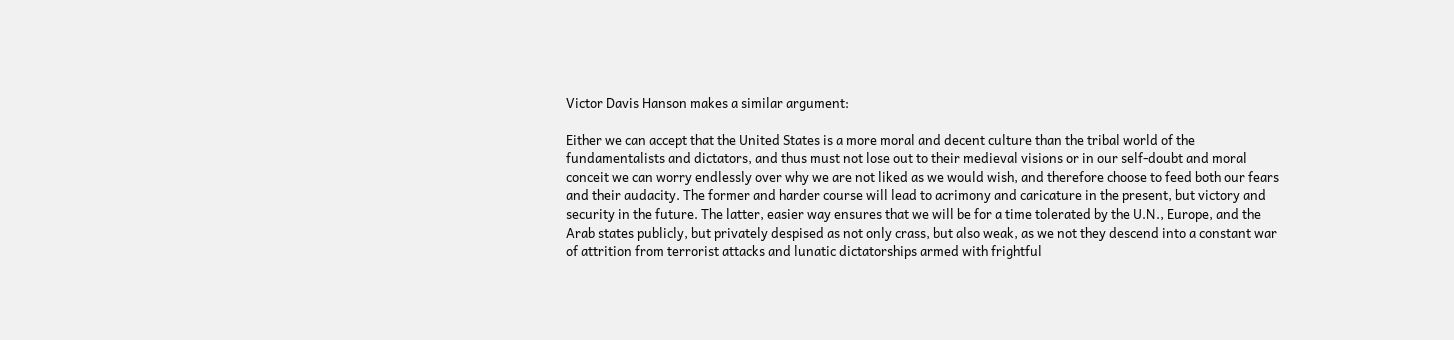Victor Davis Hanson makes a similar argument:

Either we can accept that the United States is a more moral and decent culture than the tribal world of the fundamentalists and dictators, and thus must not lose out to their medieval visions or in our self-doubt and moral conceit we can worry endlessly over why we are not liked as we would wish, and therefore choose to feed both our fears and their audacity. The former and harder course will lead to acrimony and caricature in the present, but victory and security in the future. The latter, easier way ensures that we will be for a time tolerated by the U.N., Europe, and the Arab states publicly, but privately despised as not only crass, but also weak, as we not they descend into a constant war of attrition from terrorist attacks and lunatic dictatorships armed with frightful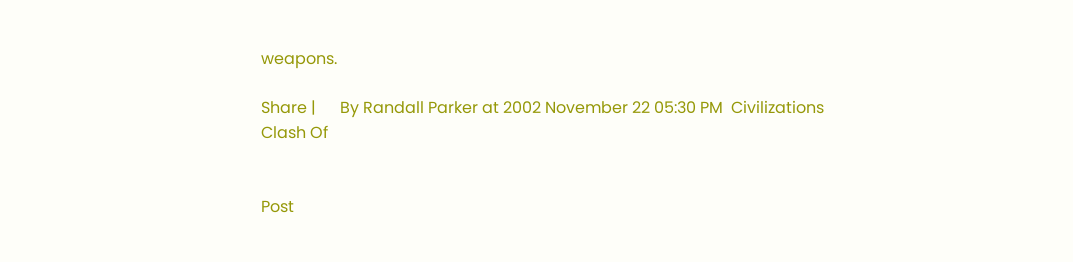weapons.

Share |      By Randall Parker at 2002 November 22 05:30 PM  Civilizations Clash Of


Post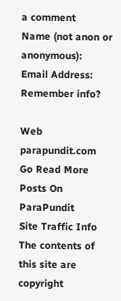a comment
Name (not anon or anonymous):
Email Address:
Remember info?

Web parapundit.com
Go Read More Posts On ParaPundit
Site Traffic Info
The contents of this site are copyright